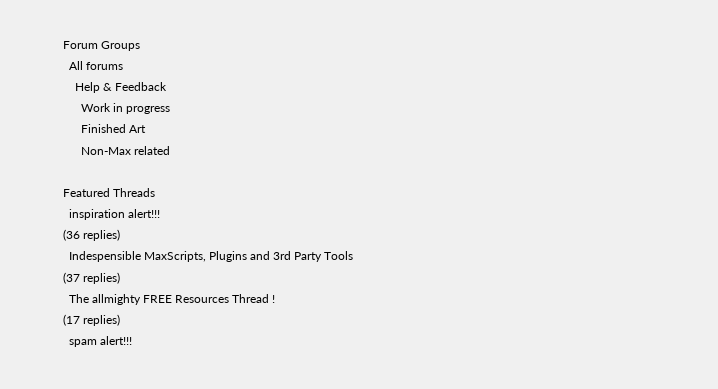Forum Groups
  All forums
    Help & Feedback
      Work in progress
      Finished Art
      Non-Max related

Featured Threads
  inspiration alert!!!
(36 replies)
  Indespensible MaxScripts, Plugins and 3rd Party Tools
(37 replies)
  The allmighty FREE Resources Thread !
(17 replies)
  spam alert!!!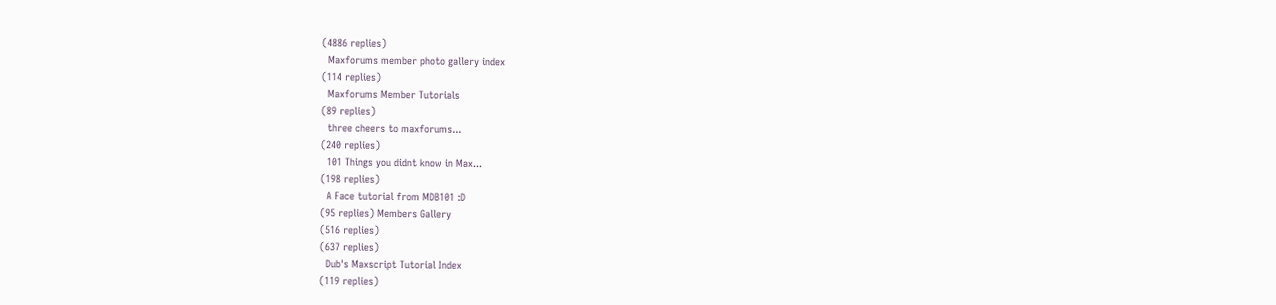(4886 replies)
  Maxforums member photo gallery index
(114 replies)
  Maxforums Member Tutorials
(89 replies)
  three cheers to maxforums...
(240 replies)
  101 Things you didnt know in Max...
(198 replies)
  A Face tutorial from MDB101 :D
(95 replies) Members Gallery
(516 replies)
(637 replies)
  Dub's Maxscript Tutorial Index
(119 replies)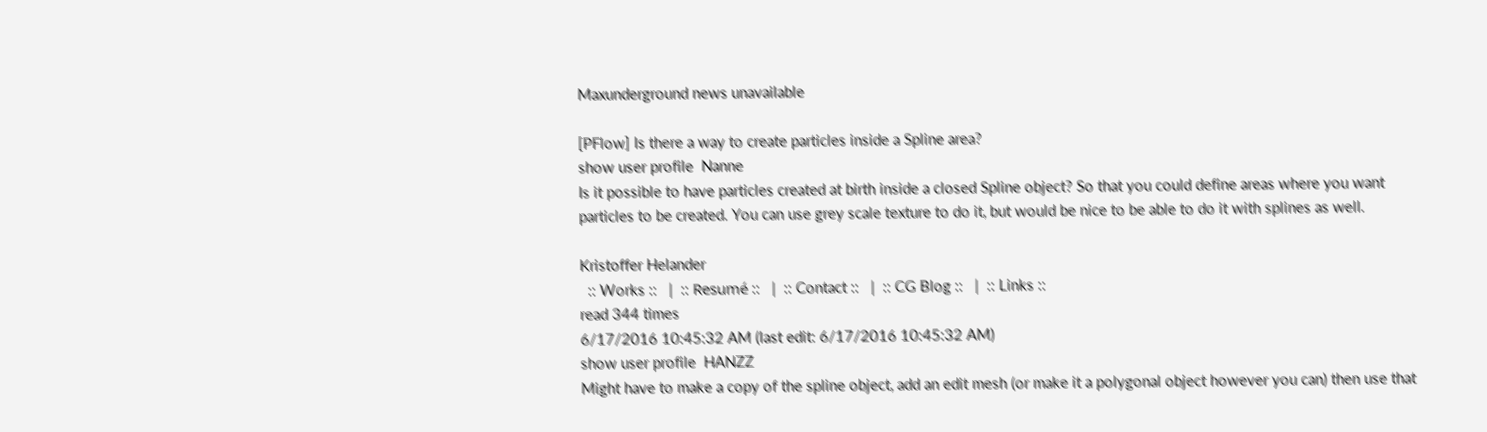Maxunderground news unavailable

[PFlow] Is there a way to create particles inside a Spline area?
show user profile  Nanne
Is it possible to have particles created at birth inside a closed Spline object? So that you could define areas where you want particles to be created. You can use grey scale texture to do it, but would be nice to be able to do it with splines as well.

Kristoffer Helander
  :: Works ::   |  :: Resumé ::   |  :: Contact ::   |  :: CG Blog ::   |  :: Links ::
read 344 times
6/17/2016 10:45:32 AM (last edit: 6/17/2016 10:45:32 AM)
show user profile  HANZZ
Might have to make a copy of the spline object, add an edit mesh (or make it a polygonal object however you can) then use that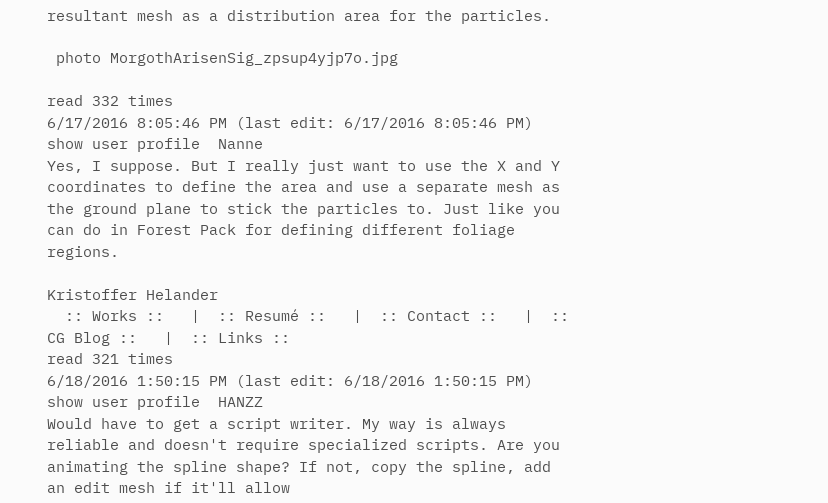resultant mesh as a distribution area for the particles.

 photo MorgothArisenSig_zpsup4yjp7o.jpg

read 332 times
6/17/2016 8:05:46 PM (last edit: 6/17/2016 8:05:46 PM)
show user profile  Nanne
Yes, I suppose. But I really just want to use the X and Y coordinates to define the area and use a separate mesh as the ground plane to stick the particles to. Just like you can do in Forest Pack for defining different foliage regions.

Kristoffer Helander
  :: Works ::   |  :: Resumé ::   |  :: Contact ::   |  :: CG Blog ::   |  :: Links ::
read 321 times
6/18/2016 1:50:15 PM (last edit: 6/18/2016 1:50:15 PM)
show user profile  HANZZ
Would have to get a script writer. My way is always reliable and doesn't require specialized scripts. Are you animating the spline shape? If not, copy the spline, add an edit mesh if it'll allow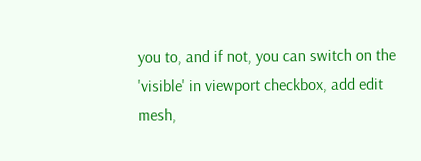you to, and if not, you can switch on the 'visible' in viewport checkbox, add edit mesh,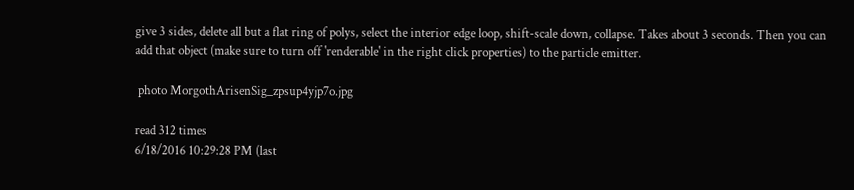give 3 sides, delete all but a flat ring of polys, select the interior edge loop, shift-scale down, collapse. Takes about 3 seconds. Then you can add that object (make sure to turn off 'renderable' in the right click properties) to the particle emitter.

 photo MorgothArisenSig_zpsup4yjp7o.jpg

read 312 times
6/18/2016 10:29:28 PM (last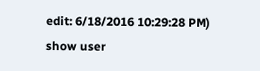edit: 6/18/2016 10:29:28 PM)
show user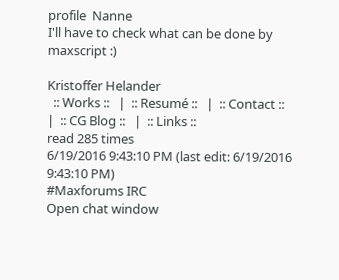profile  Nanne
I'll have to check what can be done by maxscript :)

Kristoffer Helander
  :: Works ::   |  :: Resumé ::   |  :: Contact ::   |  :: CG Blog ::   |  :: Links ::
read 285 times
6/19/2016 9:43:10 PM (last edit: 6/19/2016 9:43:10 PM)
#Maxforums IRC
Open chat window